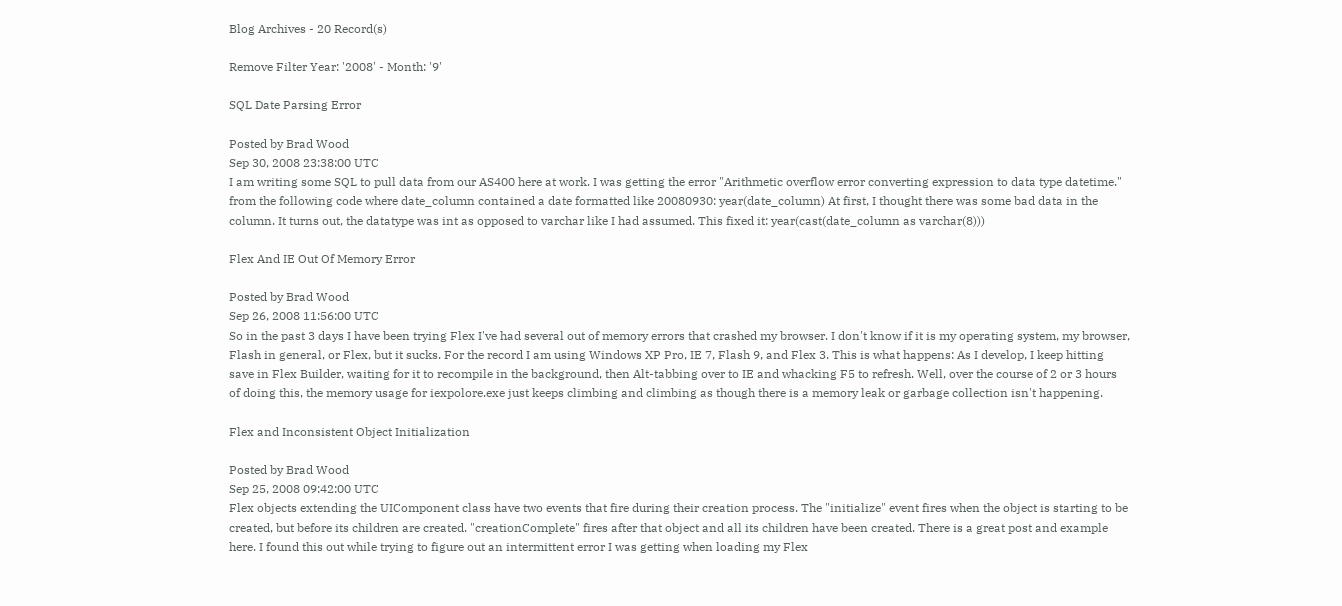Blog Archives - 20 Record(s)

Remove Filter Year: '2008' - Month: '9'

SQL Date Parsing Error

Posted by Brad Wood
Sep 30, 2008 23:38:00 UTC
I am writing some SQL to pull data from our AS400 here at work. I was getting the error "Arithmetic overflow error converting expression to data type datetime." from the following code where date_column contained a date formatted like 20080930: year(date_column) At first, I thought there was some bad data in the column. It turns out, the datatype was int as opposed to varchar like I had assumed. This fixed it: year(cast(date_column as varchar(8)))

Flex And IE Out Of Memory Error

Posted by Brad Wood
Sep 26, 2008 11:56:00 UTC
So in the past 3 days I have been trying Flex I've had several out of memory errors that crashed my browser. I don't know if it is my operating system, my browser, Flash in general, or Flex, but it sucks. For the record I am using Windows XP Pro, IE 7, Flash 9, and Flex 3. This is what happens: As I develop, I keep hitting save in Flex Builder, waiting for it to recompile in the background, then Alt-tabbing over to IE and whacking F5 to refresh. Well, over the course of 2 or 3 hours of doing this, the memory usage for iexpolore.exe just keeps climbing and climbing as though there is a memory leak or garbage collection isn't happening.

Flex and Inconsistent Object Initialization

Posted by Brad Wood
Sep 25, 2008 09:42:00 UTC
Flex objects extending the UIComponent class have two events that fire during their creation process. The "initialize" event fires when the object is starting to be created, but before its children are created. "creationComplete" fires after that object and all its children have been created. There is a great post and example here. I found this out while trying to figure out an intermittent error I was getting when loading my Flex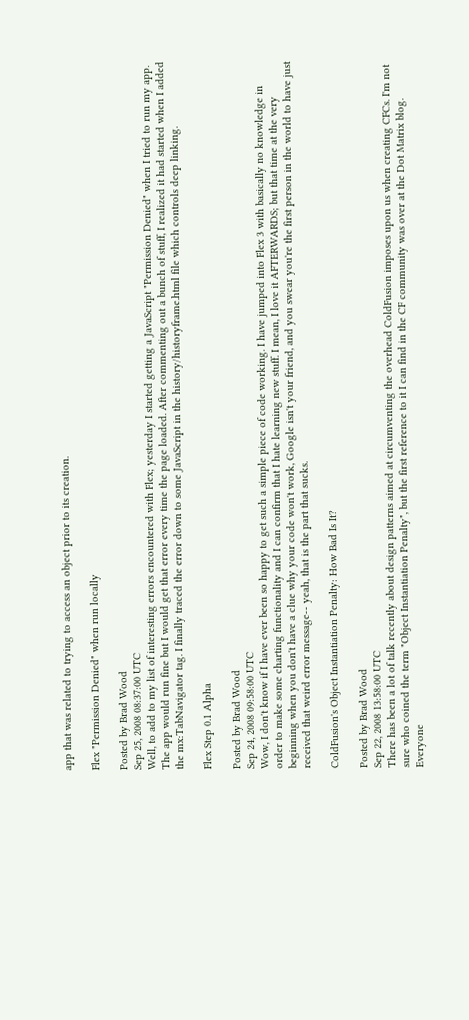app that was related to trying to access an object prior to its creation.

Flex "Permission Denied" when run locally

Posted by Brad Wood
Sep 25, 2008 08:37:00 UTC
Well, to add to my list of interesting errors encountered with Flex; yesterday I started getting a JavaScript "Permission Denied" when I tried to run my app. The app would run fine but I would get that error every time the page loaded. After commenting out a bunch of stuff, I realized it had started when I added the mx:TabNavigator tag. I finally traced the error down to some JavaScript in the history/historyframe.html file which controls deep linking.

Flex Step 0.1 Alpha

Posted by Brad Wood
Sep 24, 2008 09:58:00 UTC
Wow, I don't know if I have ever been so happy to get such a simple piece of code working. I have jumped into Flex 3 with basically no knowledge in order to make some charting functionality and I can confirm that I hate learning new stuff. I mean, I love it AFTERWARDS; but that time at the very beginning when you don't have a clue why your code won't work, Google isn't your friend, and you swear you're the first person in the world to have just received that weird error message-- yeah, that is the part that sucks.

ColdFusion's Object Instantiation Penalty: How Bad Is It?

Posted by Brad Wood
Sep 22, 2008 13:58:00 UTC
There has been a lot of talk recently about design patterns aimed at circumventing the overhead ColdFusion imposes upon us when creating CFCs. I'm not sure who coined the term "Object Instantiation Penalty", but the first reference to it I can find in the CF community was over at the Dot Matrix blog. Everyone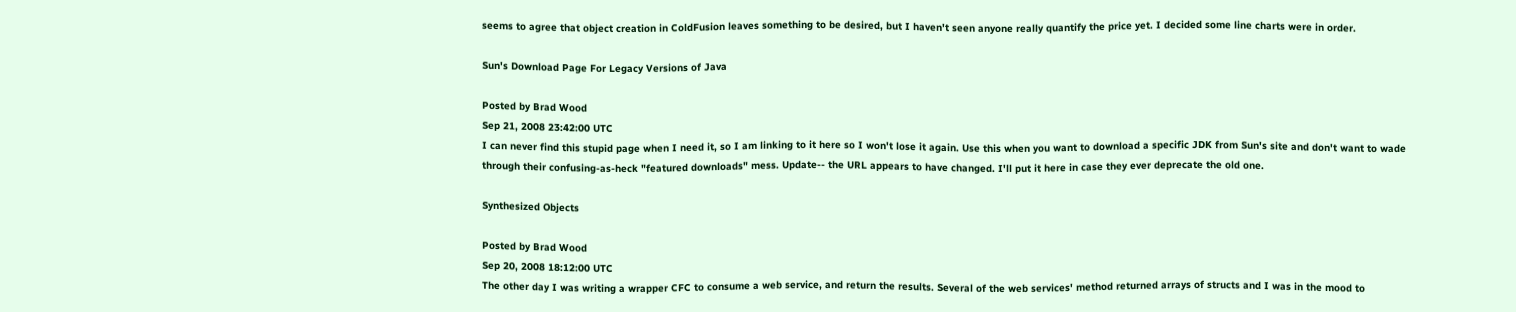seems to agree that object creation in ColdFusion leaves something to be desired, but I haven't seen anyone really quantify the price yet. I decided some line charts were in order.

Sun's Download Page For Legacy Versions of Java

Posted by Brad Wood
Sep 21, 2008 23:42:00 UTC
I can never find this stupid page when I need it, so I am linking to it here so I won't lose it again. Use this when you want to download a specific JDK from Sun's site and don't want to wade through their confusing-as-heck "featured downloads" mess. Update-- the URL appears to have changed. I'll put it here in case they ever deprecate the old one.

Synthesized Objects

Posted by Brad Wood
Sep 20, 2008 18:12:00 UTC
The other day I was writing a wrapper CFC to consume a web service, and return the results. Several of the web services' method returned arrays of structs and I was in the mood to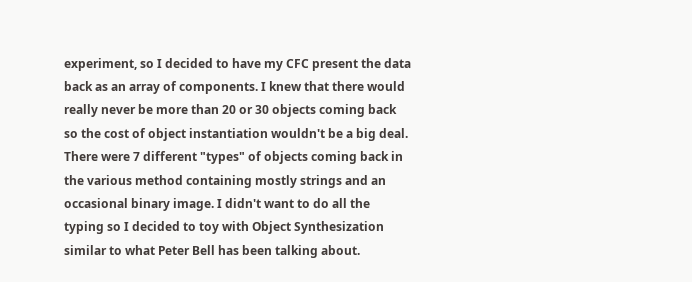experiment, so I decided to have my CFC present the data back as an array of components. I knew that there would really never be more than 20 or 30 objects coming back so the cost of object instantiation wouldn't be a big deal. There were 7 different "types" of objects coming back in the various method containing mostly strings and an occasional binary image. I didn't want to do all the typing so I decided to toy with Object Synthesization similar to what Peter Bell has been talking about.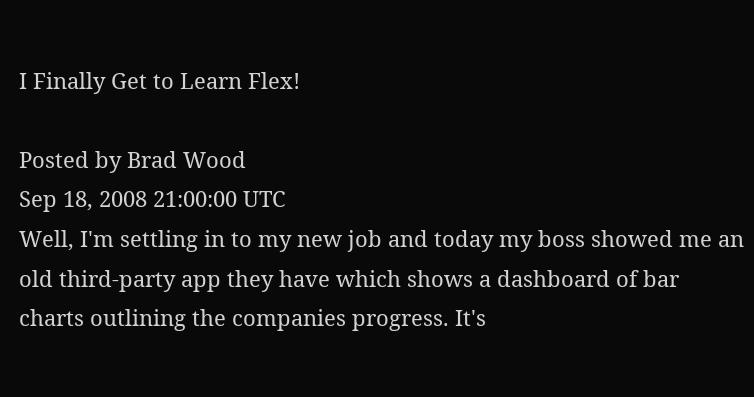I Finally Get to Learn Flex!

Posted by Brad Wood
Sep 18, 2008 21:00:00 UTC
Well, I'm settling in to my new job and today my boss showed me an old third-party app they have which shows a dashboard of bar charts outlining the companies progress. It's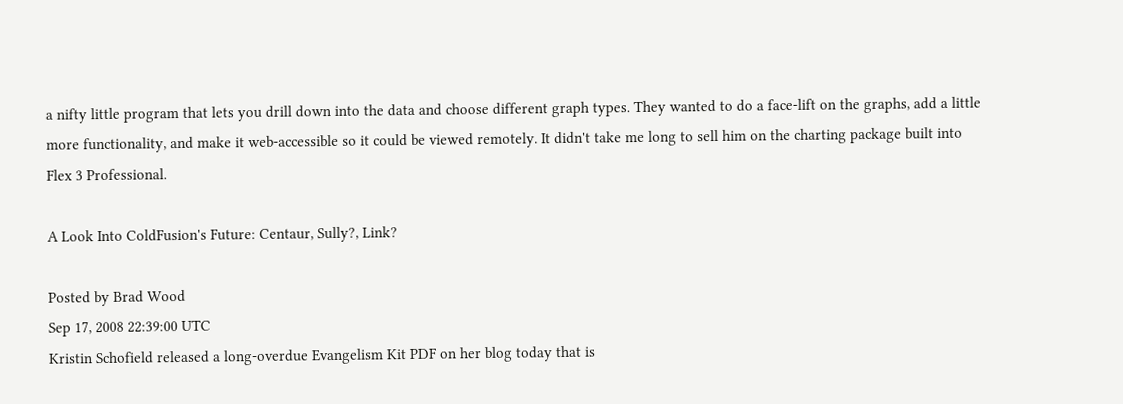a nifty little program that lets you drill down into the data and choose different graph types. They wanted to do a face-lift on the graphs, add a little more functionality, and make it web-accessible so it could be viewed remotely. It didn't take me long to sell him on the charting package built into Flex 3 Professional.

A Look Into ColdFusion's Future: Centaur, Sully?, Link?

Posted by Brad Wood
Sep 17, 2008 22:39:00 UTC
Kristin Schofield released a long-overdue Evangelism Kit PDF on her blog today that is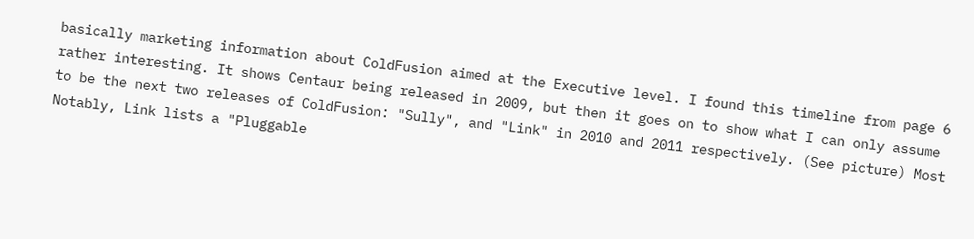basically marketing information about ColdFusion aimed at the Executive level. I found this timeline from page 6 rather interesting. It shows Centaur being released in 2009, but then it goes on to show what I can only assume to be the next two releases of ColdFusion: "Sully", and "Link" in 2010 and 2011 respectively. (See picture) Most Notably, Link lists a "Pluggable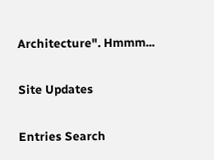Architecture". Hmmm...

Site Updates

Entries Search